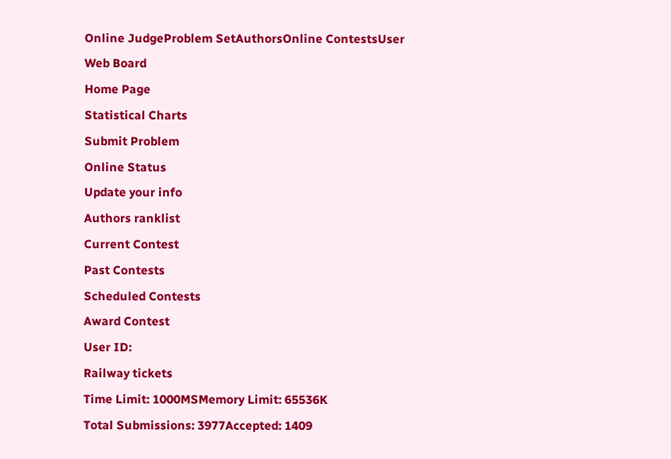Online JudgeProblem SetAuthorsOnline ContestsUser
Web Board
Home Page
Statistical Charts
Submit Problem
Online Status
Update your info
Authors ranklist
Current Contest
Past Contests
Scheduled Contests
Award Contest
User ID:
Railway tickets
Time Limit: 1000MSMemory Limit: 65536K
Total Submissions: 3977Accepted: 1409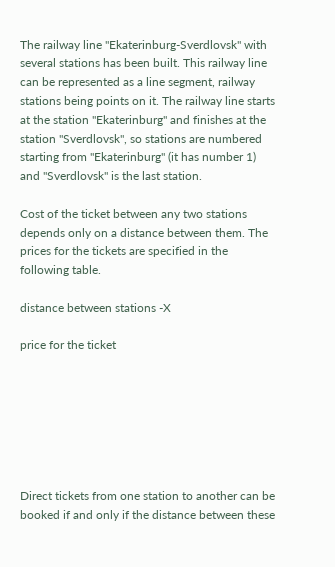The railway line "Ekaterinburg-Sverdlovsk" with several stations has been built. This railway line can be represented as a line segment, railway stations being points on it. The railway line starts at the station "Ekaterinburg" and finishes at the station "Sverdlovsk", so stations are numbered starting from "Ekaterinburg" (it has number 1) and "Sverdlovsk" is the last station.

Cost of the ticket between any two stations depends only on a distance between them. The prices for the tickets are specified in the following table.

distance between stations -X

price for the ticket







Direct tickets from one station to another can be booked if and only if the distance between these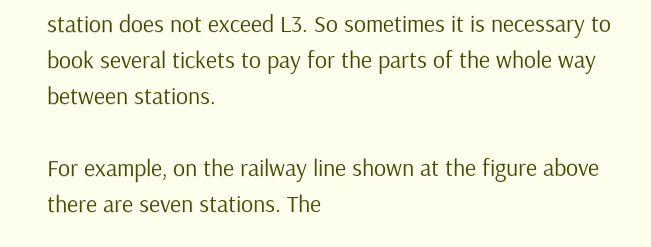station does not exceed L3. So sometimes it is necessary to book several tickets to pay for the parts of the whole way between stations.

For example, on the railway line shown at the figure above there are seven stations. The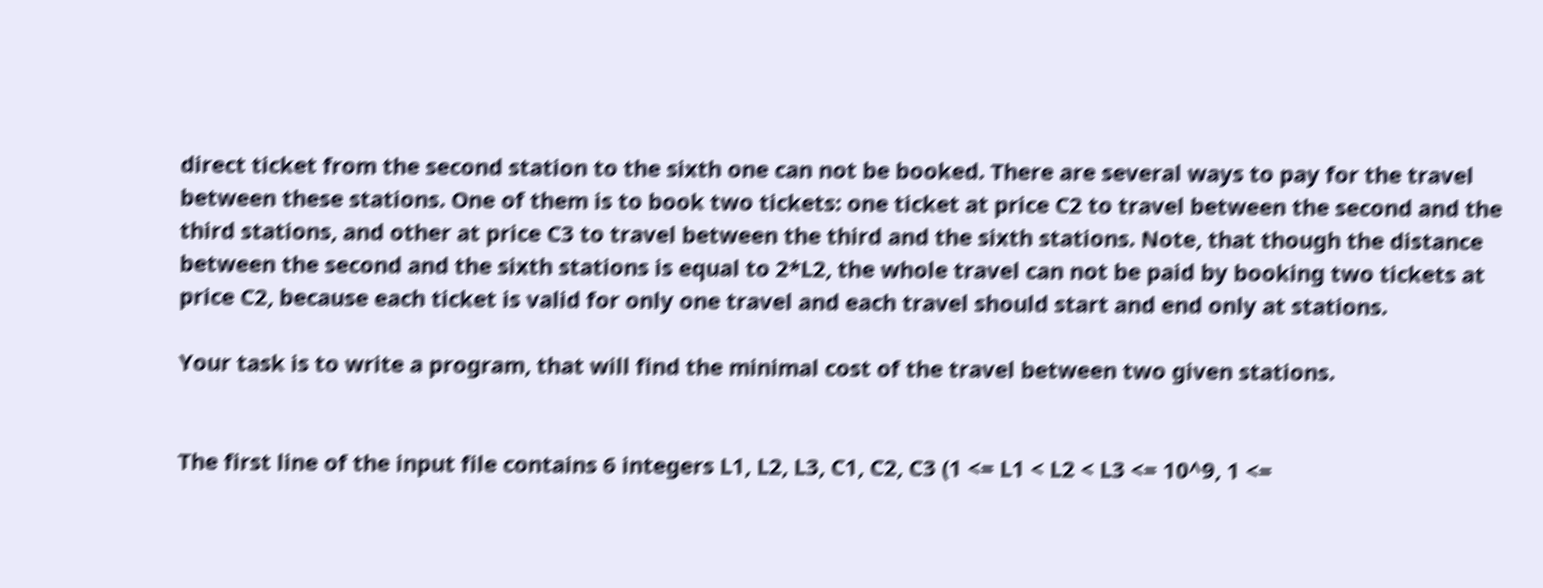direct ticket from the second station to the sixth one can not be booked. There are several ways to pay for the travel between these stations. One of them is to book two tickets: one ticket at price C2 to travel between the second and the third stations, and other at price C3 to travel between the third and the sixth stations. Note, that though the distance between the second and the sixth stations is equal to 2*L2, the whole travel can not be paid by booking two tickets at price C2, because each ticket is valid for only one travel and each travel should start and end only at stations.

Your task is to write a program, that will find the minimal cost of the travel between two given stations.


The first line of the input file contains 6 integers L1, L2, L3, C1, C2, C3 (1 <= L1 < L2 < L3 <= 10^9, 1 <=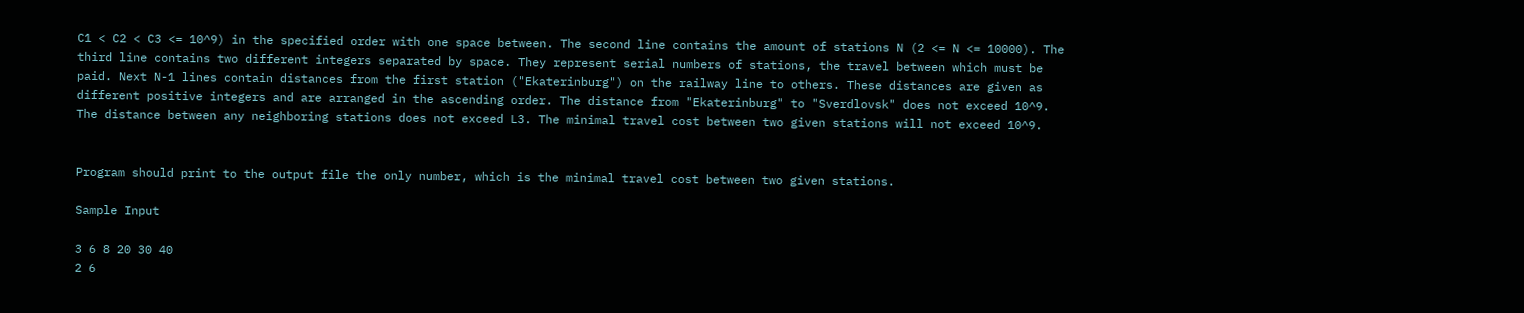C1 < C2 < C3 <= 10^9) in the specified order with one space between. The second line contains the amount of stations N (2 <= N <= 10000). The third line contains two different integers separated by space. They represent serial numbers of stations, the travel between which must be paid. Next N-1 lines contain distances from the first station ("Ekaterinburg") on the railway line to others. These distances are given as different positive integers and are arranged in the ascending order. The distance from "Ekaterinburg" to "Sverdlovsk" does not exceed 10^9. The distance between any neighboring stations does not exceed L3. The minimal travel cost between two given stations will not exceed 10^9.


Program should print to the output file the only number, which is the minimal travel cost between two given stations.

Sample Input

3 6 8 20 30 40
2 6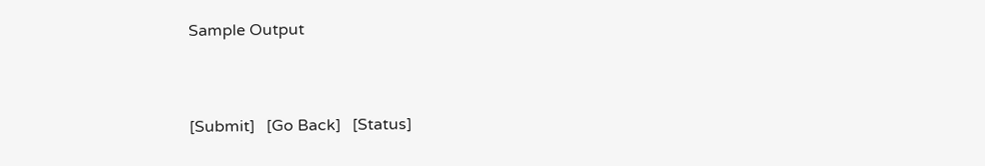Sample Output



[Submit]   [Go Back]   [Status]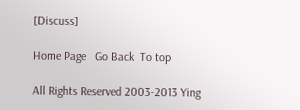[Discuss]

Home Page   Go Back  To top

All Rights Reserved 2003-2013 Ying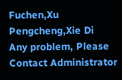Fuchen,Xu Pengcheng,Xie Di
Any problem, Please Contact Administrator